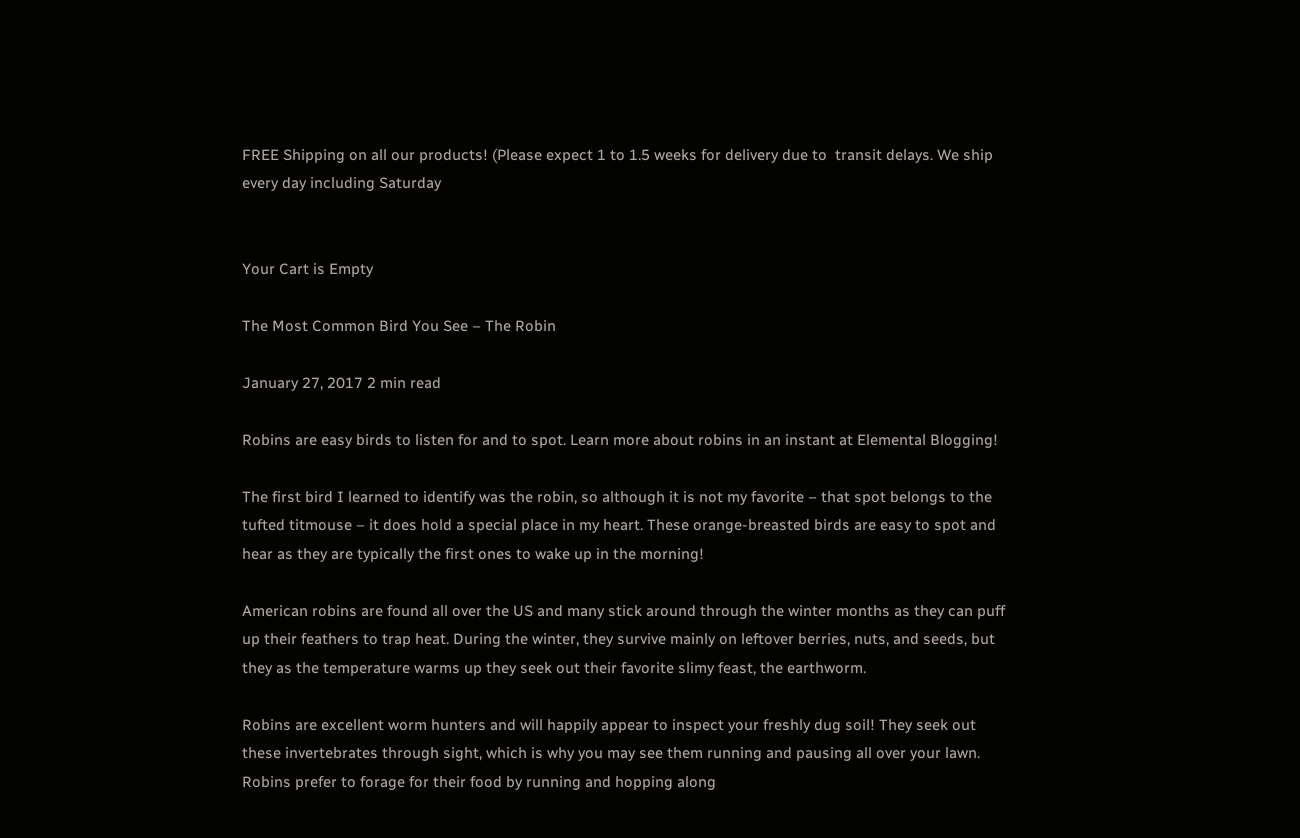FREE Shipping on all our products! (Please expect 1 to 1.5 weeks for delivery due to  transit delays. We ship every day including Saturday


Your Cart is Empty

The Most Common Bird You See – The Robin

January 27, 2017 2 min read

Robins are easy birds to listen for and to spot. Learn more about robins in an instant at Elemental Blogging!

The first bird I learned to identify was the robin, so although it is not my favorite – that spot belongs to the tufted titmouse – it does hold a special place in my heart. These orange-breasted birds are easy to spot and hear as they are typically the first ones to wake up in the morning!

American robins are found all over the US and many stick around through the winter months as they can puff up their feathers to trap heat. During the winter, they survive mainly on leftover berries, nuts, and seeds, but they as the temperature warms up they seek out their favorite slimy feast, the earthworm.

Robins are excellent worm hunters and will happily appear to inspect your freshly dug soil! They seek out these invertebrates through sight, which is why you may see them running and pausing all over your lawn. Robins prefer to forage for their food by running and hopping along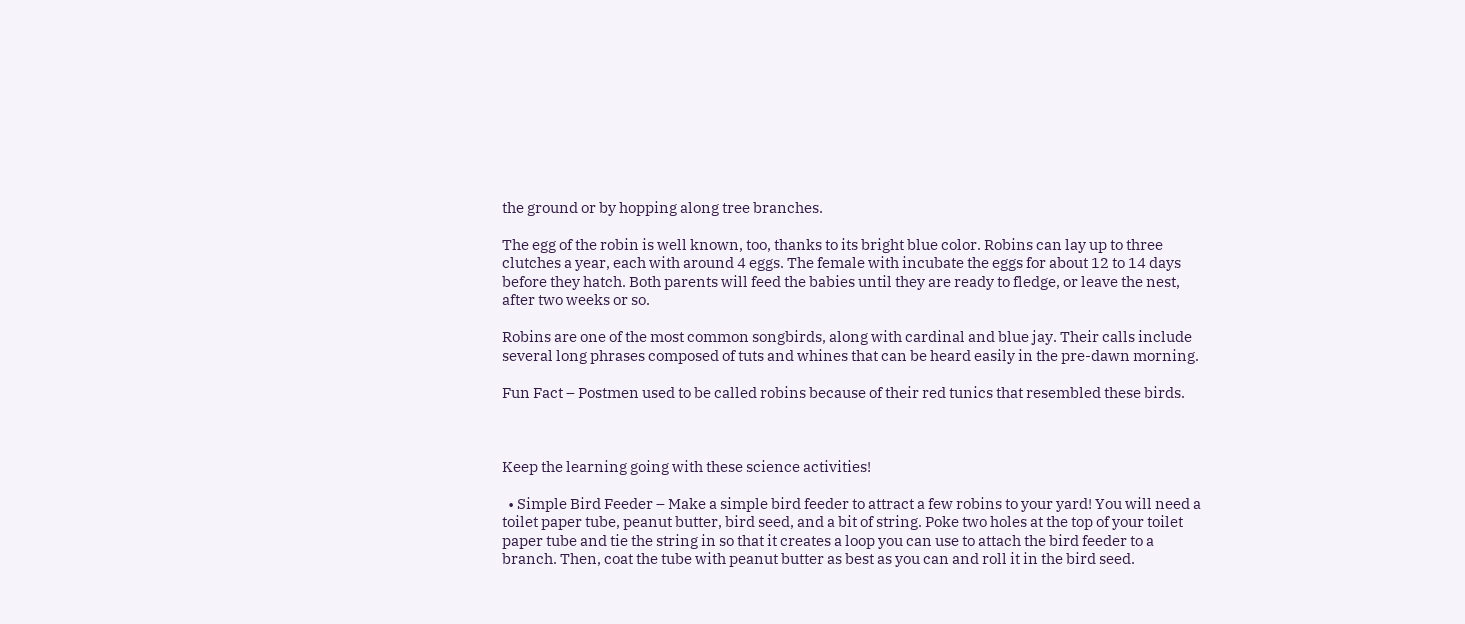the ground or by hopping along tree branches.

The egg of the robin is well known, too, thanks to its bright blue color. Robins can lay up to three clutches a year, each with around 4 eggs. The female with incubate the eggs for about 12 to 14 days before they hatch. Both parents will feed the babies until they are ready to fledge, or leave the nest, after two weeks or so.

Robins are one of the most common songbirds, along with cardinal and blue jay. Their calls include several long phrases composed of tuts and whines that can be heard easily in the pre-dawn morning.

Fun Fact – Postmen used to be called robins because of their red tunics that resembled these birds.



Keep the learning going with these science activities!

  • Simple Bird Feeder – Make a simple bird feeder to attract a few robins to your yard! You will need a toilet paper tube, peanut butter, bird seed, and a bit of string. Poke two holes at the top of your toilet paper tube and tie the string in so that it creates a loop you can use to attach the bird feeder to a branch. Then, coat the tube with peanut butter as best as you can and roll it in the bird seed.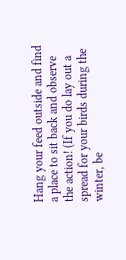Hang your feed outside and find a place to sit back and observe the action! (If you do lay out a spread for your birds during the winter, be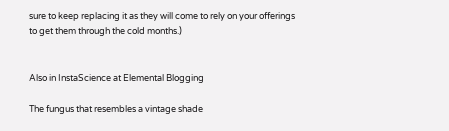sure to keep replacing it as they will come to rely on your offerings to get them through the cold months.)


Also in InstaScience at Elemental Blogging

The fungus that resembles a vintage shade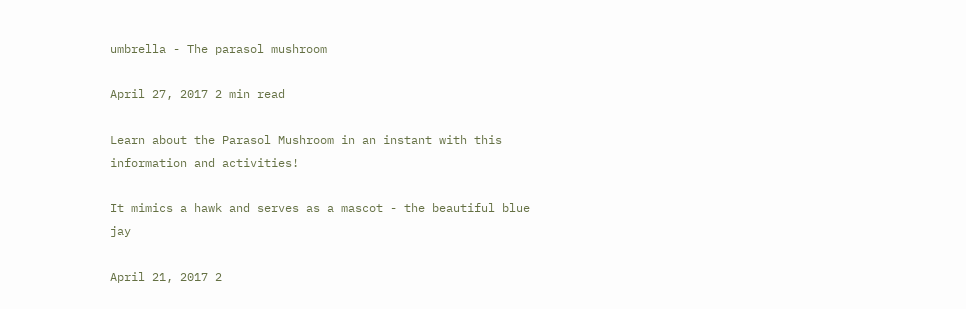umbrella - The parasol mushroom

April 27, 2017 2 min read

Learn about the Parasol Mushroom in an instant with this information and activities!

It mimics a hawk and serves as a mascot - the beautiful blue jay

April 21, 2017 2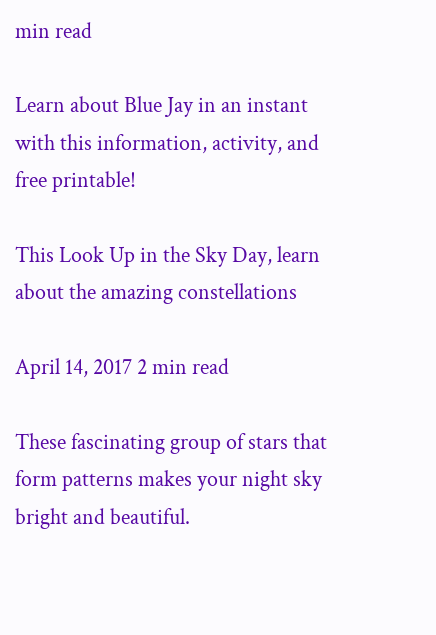min read

Learn about Blue Jay in an instant with this information, activity, and free printable!

This Look Up in the Sky Day, learn about the amazing constellations

April 14, 2017 2 min read

These fascinating group of stars that form patterns makes your night sky bright and beautiful.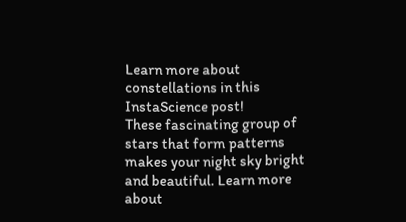Learn more about constellations in this InstaScience post!
These fascinating group of stars that form patterns makes your night sky bright and beautiful. Learn more about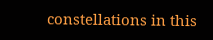constellations in this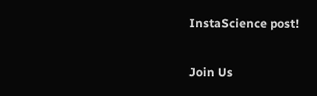InstaScience post!

Join Us